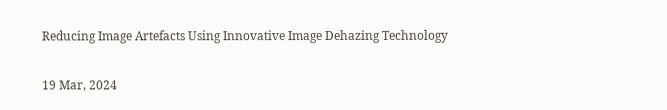Reducing Image Artefacts Using Innovative Image Dehazing Technology

19 Mar, 2024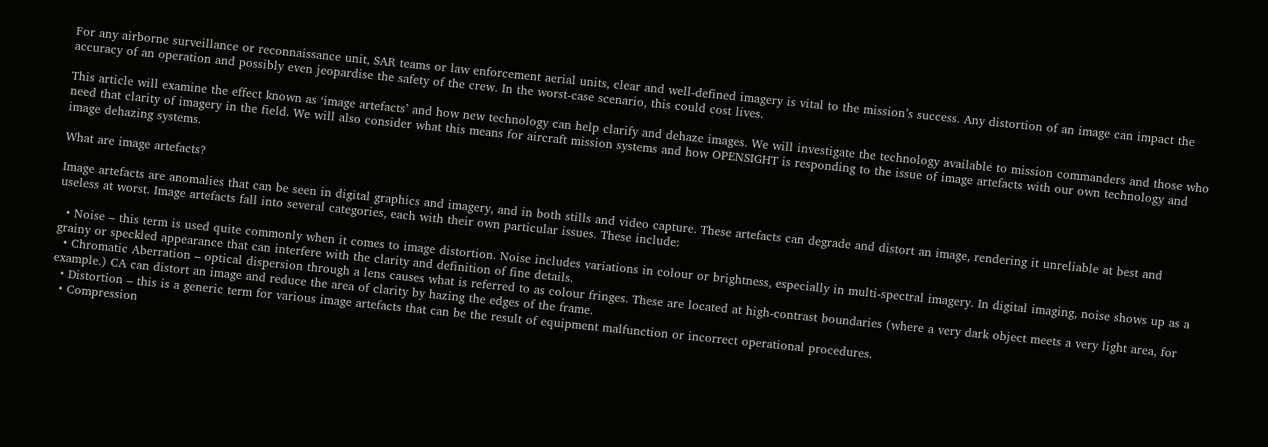For any airborne surveillance or reconnaissance unit, SAR teams or law enforcement aerial units, clear and well-defined imagery is vital to the mission’s success. Any distortion of an image can impact the accuracy of an operation and possibly even jeopardise the safety of the crew. In the worst-case scenario, this could cost lives.

This article will examine the effect known as ‘image artefacts’ and how new technology can help clarify and dehaze images. We will investigate the technology available to mission commanders and those who need that clarity of imagery in the field. We will also consider what this means for aircraft mission systems and how OPENSIGHT is responding to the issue of image artefacts with our own technology and image dehazing systems.

What are image artefacts?

Image artefacts are anomalies that can be seen in digital graphics and imagery, and in both stills and video capture. These artefacts can degrade and distort an image, rendering it unreliable at best and useless at worst. Image artefacts fall into several categories, each with their own particular issues. These include:

  • Noise – this term is used quite commonly when it comes to image distortion. Noise includes variations in colour or brightness, especially in multi-spectral imagery. In digital imaging, noise shows up as a grainy or speckled appearance that can interfere with the clarity and definition of fine details.
  • Chromatic Aberration – optical dispersion through a lens causes what is referred to as colour fringes. These are located at high-contrast boundaries (where a very dark object meets a very light area, for example.) CA can distort an image and reduce the area of clarity by hazing the edges of the frame.
  • Distortion – this is a generic term for various image artefacts that can be the result of equipment malfunction or incorrect operational procedures.
  • Compression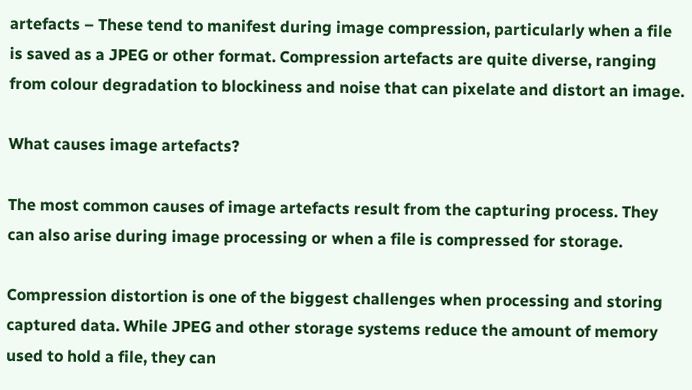artefacts – These tend to manifest during image compression, particularly when a file is saved as a JPEG or other format. Compression artefacts are quite diverse, ranging from colour degradation to blockiness and noise that can pixelate and distort an image.

What causes image artefacts?

The most common causes of image artefacts result from the capturing process. They can also arise during image processing or when a file is compressed for storage.

Compression distortion is one of the biggest challenges when processing and storing captured data. While JPEG and other storage systems reduce the amount of memory used to hold a file, they can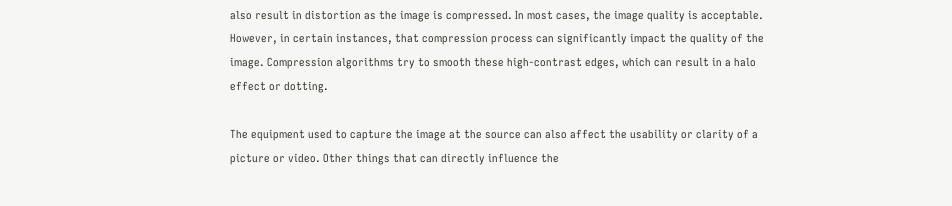also result in distortion as the image is compressed. In most cases, the image quality is acceptable. However, in certain instances, that compression process can significantly impact the quality of the image. Compression algorithms try to smooth these high-contrast edges, which can result in a halo effect or dotting.

The equipment used to capture the image at the source can also affect the usability or clarity of a picture or video. Other things that can directly influence the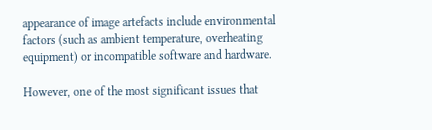appearance of image artefacts include environmental factors (such as ambient temperature, overheating equipment) or incompatible software and hardware.

However, one of the most significant issues that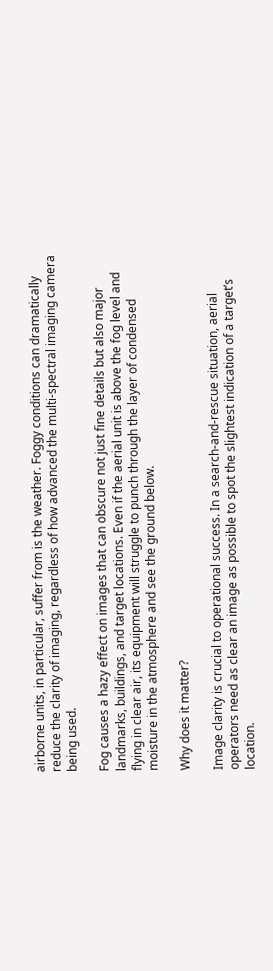airborne units, in particular, suffer from is the weather. Foggy conditions can dramatically reduce the clarity of imaging, regardless of how advanced the multi-spectral imaging camera being used.

Fog causes a hazy effect on images that can obscure not just fine details but also major landmarks, buildings, and target locations. Even if the aerial unit is above the fog level and flying in clear air, its equipment will struggle to punch through the layer of condensed moisture in the atmosphere and see the ground below.

Why does it matter?

Image clarity is crucial to operational success. In a search-and-rescue situation, aerial operators need as clear an image as possible to spot the slightest indication of a target’s location.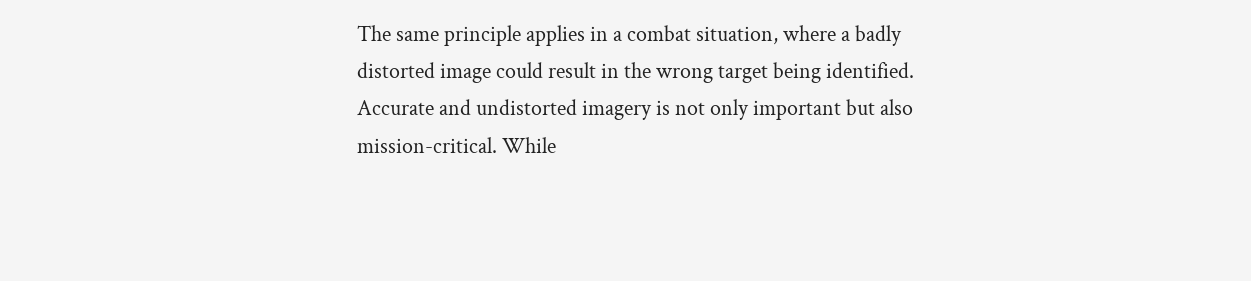The same principle applies in a combat situation, where a badly distorted image could result in the wrong target being identified. Accurate and undistorted imagery is not only important but also mission-critical. While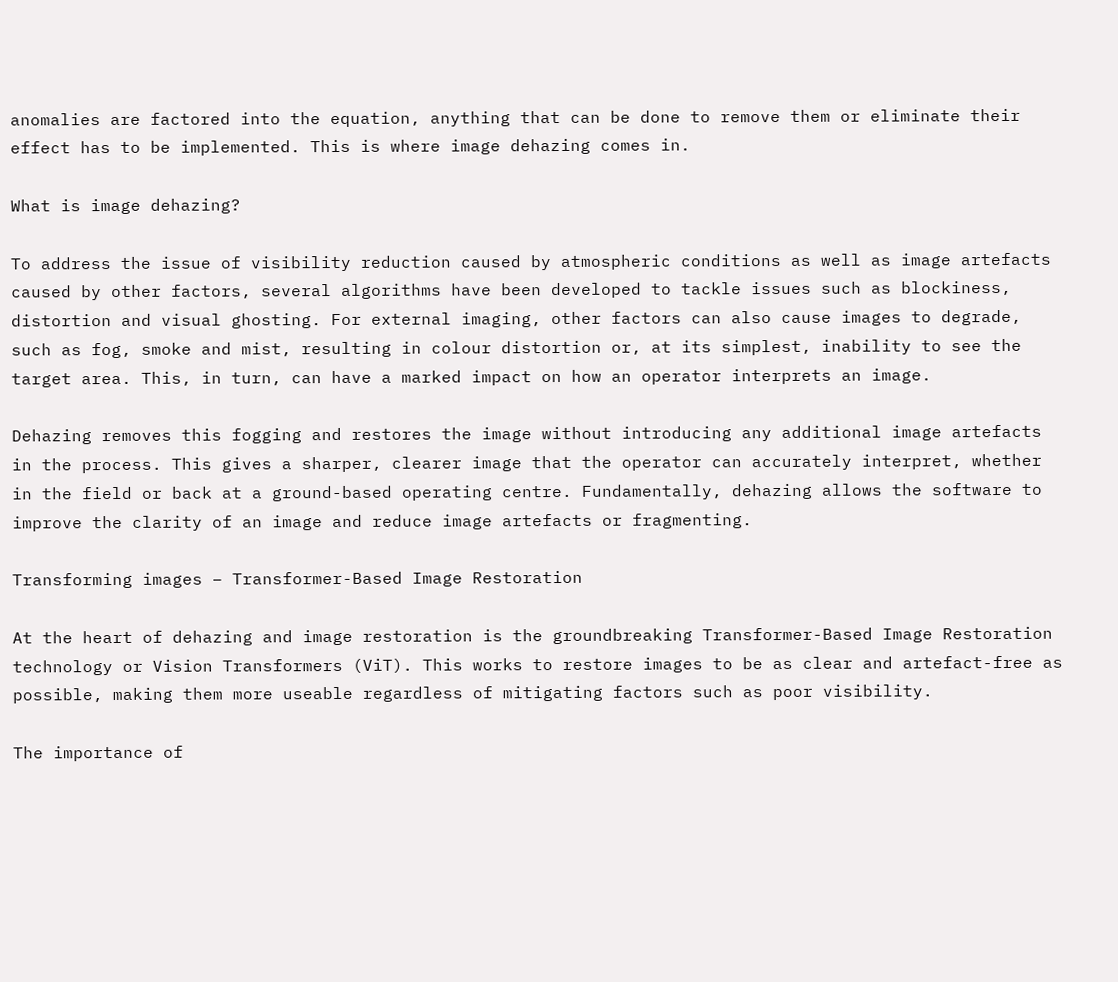anomalies are factored into the equation, anything that can be done to remove them or eliminate their effect has to be implemented. This is where image dehazing comes in.

What is image dehazing?

To address the issue of visibility reduction caused by atmospheric conditions as well as image artefacts caused by other factors, several algorithms have been developed to tackle issues such as blockiness, distortion and visual ghosting. For external imaging, other factors can also cause images to degrade, such as fog, smoke and mist, resulting in colour distortion or, at its simplest, inability to see the target area. This, in turn, can have a marked impact on how an operator interprets an image.

Dehazing removes this fogging and restores the image without introducing any additional image artefacts in the process. This gives a sharper, clearer image that the operator can accurately interpret, whether in the field or back at a ground-based operating centre. Fundamentally, dehazing allows the software to improve the clarity of an image and reduce image artefacts or fragmenting.

Transforming images – Transformer-Based Image Restoration

At the heart of dehazing and image restoration is the groundbreaking Transformer-Based Image Restoration technology or Vision Transformers (ViT). This works to restore images to be as clear and artefact-free as possible, making them more useable regardless of mitigating factors such as poor visibility.

The importance of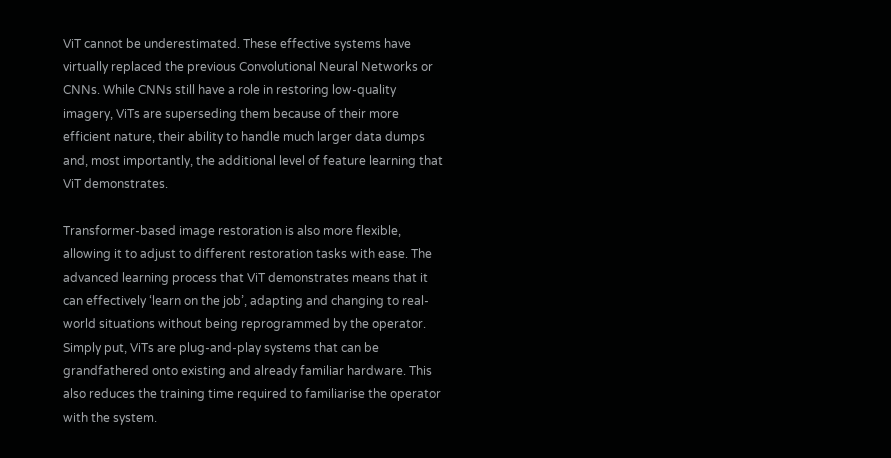ViT cannot be underestimated. These effective systems have virtually replaced the previous Convolutional Neural Networks or CNNs. While CNNs still have a role in restoring low-quality imagery, ViTs are superseding them because of their more efficient nature, their ability to handle much larger data dumps and, most importantly, the additional level of feature learning that ViT demonstrates.

Transformer-based image restoration is also more flexible, allowing it to adjust to different restoration tasks with ease. The advanced learning process that ViT demonstrates means that it can effectively ‘learn on the job’, adapting and changing to real-world situations without being reprogrammed by the operator. Simply put, ViTs are plug-and-play systems that can be grandfathered onto existing and already familiar hardware. This also reduces the training time required to familiarise the operator with the system.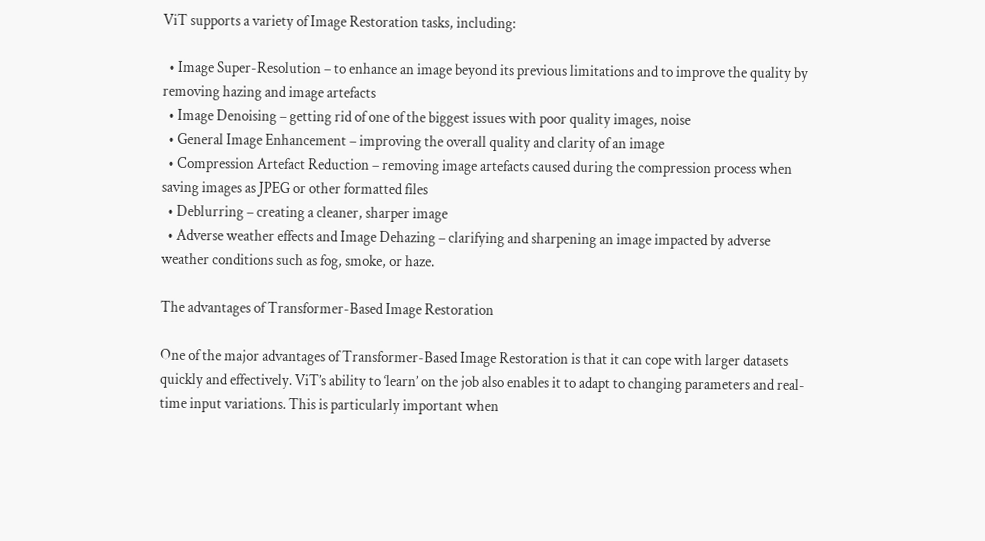ViT supports a variety of Image Restoration tasks, including:

  • Image Super-Resolution – to enhance an image beyond its previous limitations and to improve the quality by removing hazing and image artefacts
  • Image Denoising – getting rid of one of the biggest issues with poor quality images, noise
  • General Image Enhancement – improving the overall quality and clarity of an image
  • Compression Artefact Reduction – removing image artefacts caused during the compression process when saving images as JPEG or other formatted files
  • Deblurring – creating a cleaner, sharper image
  • Adverse weather effects and Image Dehazing – clarifying and sharpening an image impacted by adverse weather conditions such as fog, smoke, or haze.

The advantages of Transformer-Based Image Restoration

One of the major advantages of Transformer-Based Image Restoration is that it can cope with larger datasets quickly and effectively. ViT’s ability to ‘learn’ on the job also enables it to adapt to changing parameters and real-time input variations. This is particularly important when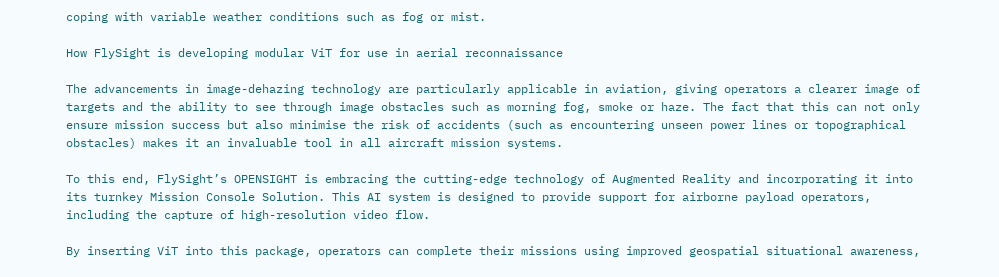coping with variable weather conditions such as fog or mist.

How FlySight is developing modular ViT for use in aerial reconnaissance

The advancements in image-dehazing technology are particularly applicable in aviation, giving operators a clearer image of targets and the ability to see through image obstacles such as morning fog, smoke or haze. The fact that this can not only ensure mission success but also minimise the risk of accidents (such as encountering unseen power lines or topographical obstacles) makes it an invaluable tool in all aircraft mission systems.

To this end, FlySight’s OPENSIGHT is embracing the cutting-edge technology of Augmented Reality and incorporating it into its turnkey Mission Console Solution. This AI system is designed to provide support for airborne payload operators, including the capture of high-resolution video flow.

By inserting ViT into this package, operators can complete their missions using improved geospatial situational awareness,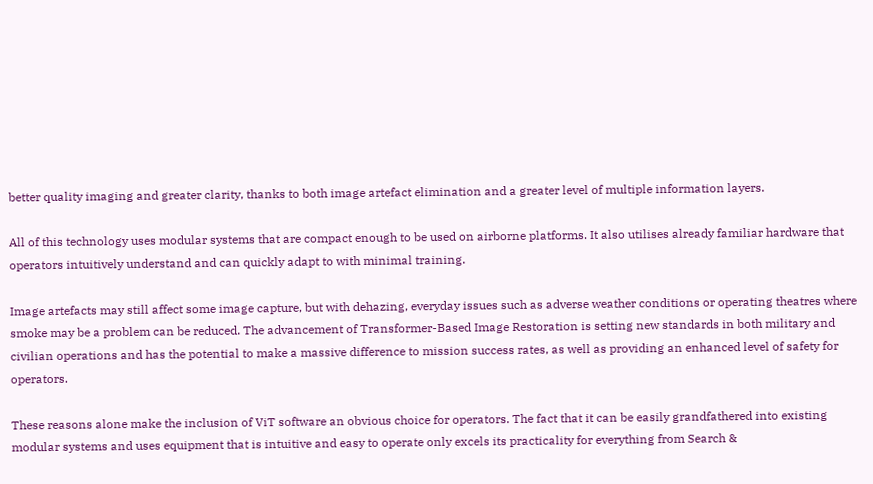better quality imaging and greater clarity, thanks to both image artefact elimination and a greater level of multiple information layers.

All of this technology uses modular systems that are compact enough to be used on airborne platforms. It also utilises already familiar hardware that operators intuitively understand and can quickly adapt to with minimal training.

Image artefacts may still affect some image capture, but with dehazing, everyday issues such as adverse weather conditions or operating theatres where smoke may be a problem can be reduced. The advancement of Transformer-Based Image Restoration is setting new standards in both military and civilian operations and has the potential to make a massive difference to mission success rates, as well as providing an enhanced level of safety for operators.

These reasons alone make the inclusion of ViT software an obvious choice for operators. The fact that it can be easily grandfathered into existing modular systems and uses equipment that is intuitive and easy to operate only excels its practicality for everything from Search &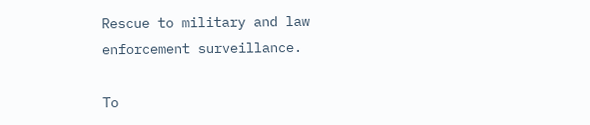Rescue to military and law enforcement surveillance.

To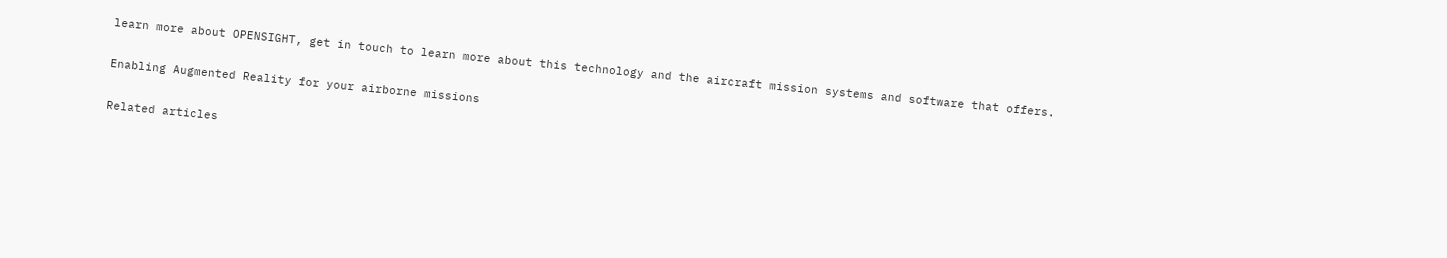learn more about OPENSIGHT, get in touch to learn more about this technology and the aircraft mission systems and software that offers.

Enabling Augmented Reality for your airborne missions

Related articles